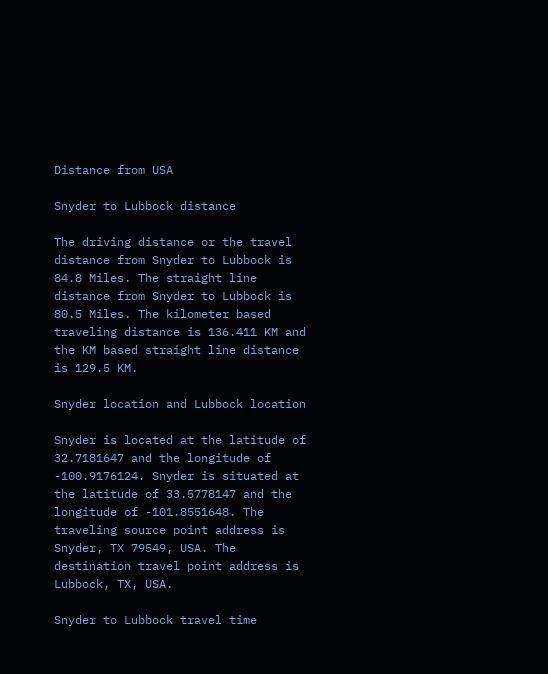Distance from USA

Snyder to Lubbock distance

The driving distance or the travel distance from Snyder to Lubbock is 84.8 Miles. The straight line distance from Snyder to Lubbock is 80.5 Miles. The kilometer based traveling distance is 136.411 KM and the KM based straight line distance is 129.5 KM.

Snyder location and Lubbock location

Snyder is located at the latitude of 32.7181647 and the longitude of -100.9176124. Snyder is situated at the latitude of 33.5778147 and the longitude of -101.8551648. The traveling source point address is Snyder, TX 79549, USA. The destination travel point address is Lubbock, TX, USA.

Snyder to Lubbock travel time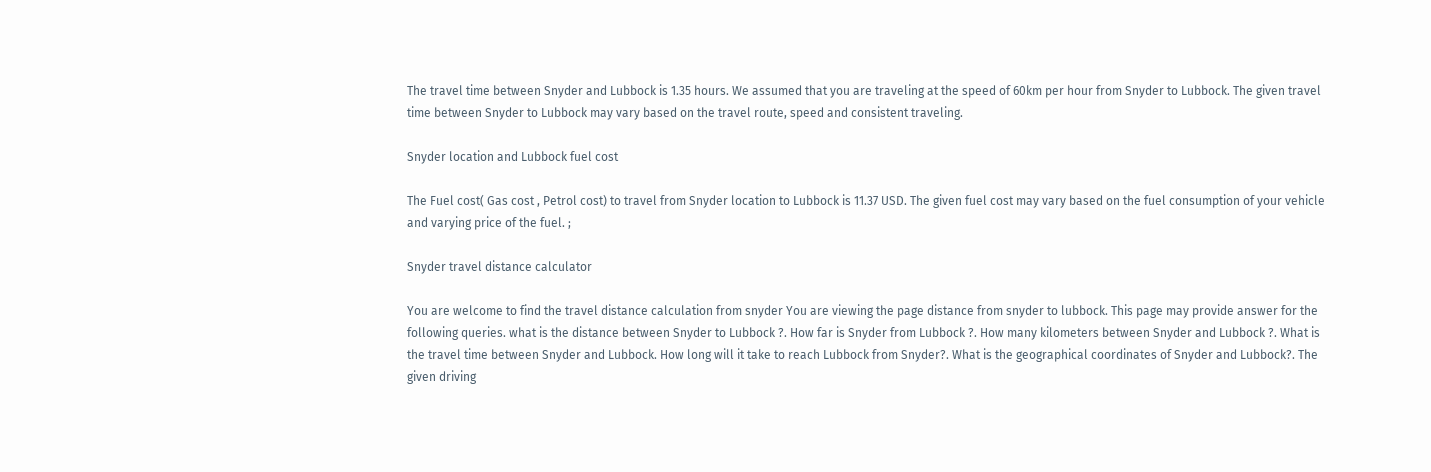The travel time between Snyder and Lubbock is 1.35 hours. We assumed that you are traveling at the speed of 60km per hour from Snyder to Lubbock. The given travel time between Snyder to Lubbock may vary based on the travel route, speed and consistent traveling.

Snyder location and Lubbock fuel cost

The Fuel cost( Gas cost , Petrol cost) to travel from Snyder location to Lubbock is 11.37 USD. The given fuel cost may vary based on the fuel consumption of your vehicle and varying price of the fuel. ;

Snyder travel distance calculator

You are welcome to find the travel distance calculation from snyder You are viewing the page distance from snyder to lubbock. This page may provide answer for the following queries. what is the distance between Snyder to Lubbock ?. How far is Snyder from Lubbock ?. How many kilometers between Snyder and Lubbock ?. What is the travel time between Snyder and Lubbock. How long will it take to reach Lubbock from Snyder?. What is the geographical coordinates of Snyder and Lubbock?. The given driving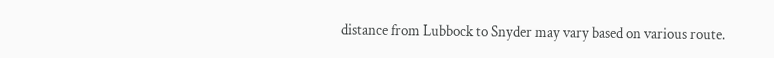distance from Lubbock to Snyder may vary based on various route.